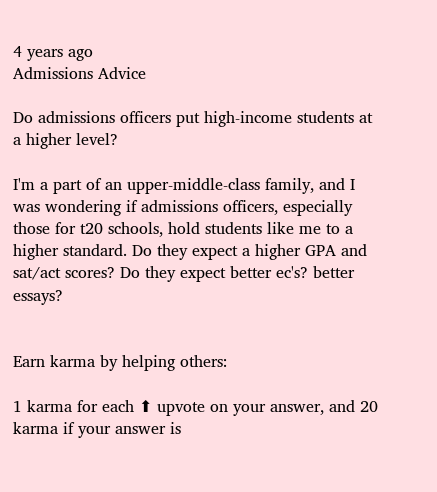4 years ago
Admissions Advice

Do admissions officers put high-income students at a higher level?

I'm a part of an upper-middle-class family, and I was wondering if admissions officers, especially those for t20 schools, hold students like me to a higher standard. Do they expect a higher GPA and sat/act scores? Do they expect better ec's? better essays?


Earn karma by helping others:

1 karma for each ⬆ upvote on your answer, and 20 karma if your answer is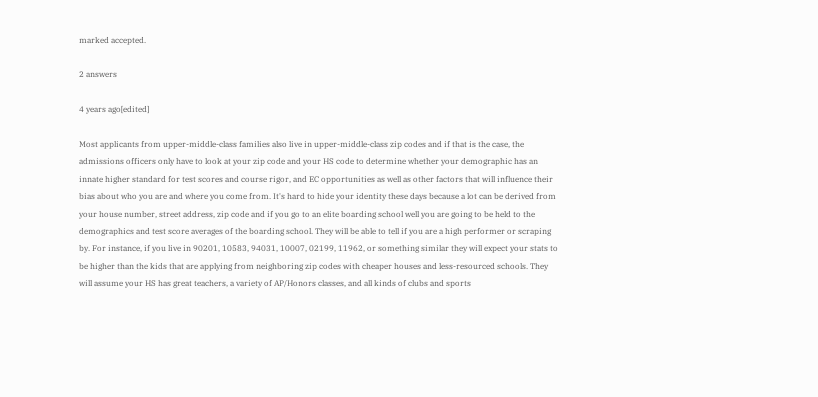marked accepted.

2 answers

4 years ago[edited]

Most applicants from upper-middle-class families also live in upper-middle-class zip codes and if that is the case, the admissions officers only have to look at your zip code and your HS code to determine whether your demographic has an innate higher standard for test scores and course rigor, and EC opportunities as well as other factors that will influence their bias about who you are and where you come from. It's hard to hide your identity these days because a lot can be derived from your house number, street address, zip code and if you go to an elite boarding school well you are going to be held to the demographics and test score averages of the boarding school. They will be able to tell if you are a high performer or scraping by. For instance, if you live in 90201, 10583, 94031, 10007, 02199, 11962, or something similar they will expect your stats to be higher than the kids that are applying from neighboring zip codes with cheaper houses and less-resourced schools. They will assume your HS has great teachers, a variety of AP/Honors classes, and all kinds of clubs and sports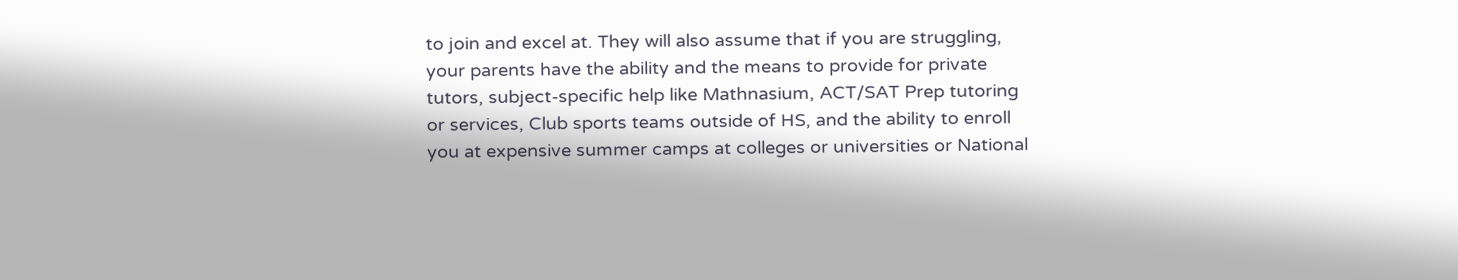to join and excel at. They will also assume that if you are struggling, your parents have the ability and the means to provide for private tutors, subject-specific help like Mathnasium, ACT/SAT Prep tutoring or services, Club sports teams outside of HS, and the ability to enroll you at expensive summer camps at colleges or universities or National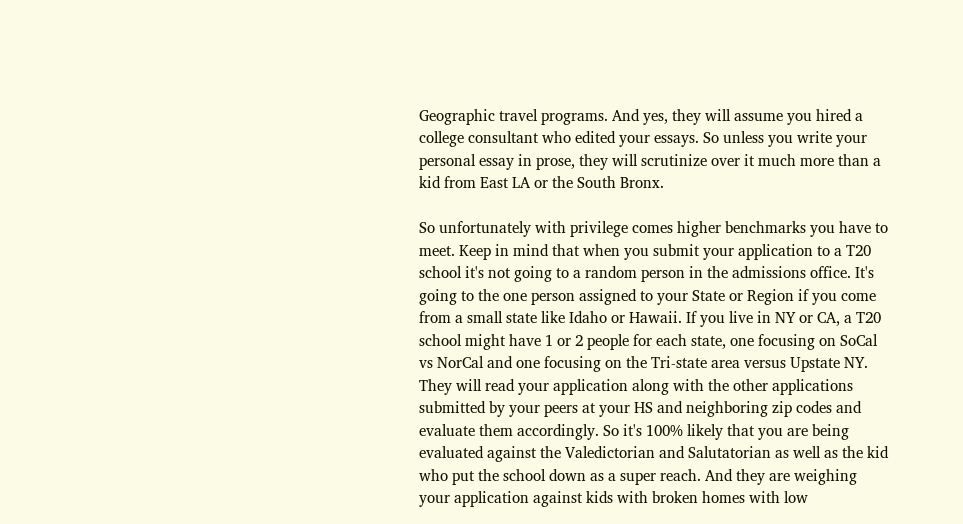Geographic travel programs. And yes, they will assume you hired a college consultant who edited your essays. So unless you write your personal essay in prose, they will scrutinize over it much more than a kid from East LA or the South Bronx.

So unfortunately with privilege comes higher benchmarks you have to meet. Keep in mind that when you submit your application to a T20 school it's not going to a random person in the admissions office. It's going to the one person assigned to your State or Region if you come from a small state like Idaho or Hawaii. If you live in NY or CA, a T20 school might have 1 or 2 people for each state, one focusing on SoCal vs NorCal and one focusing on the Tri-state area versus Upstate NY. They will read your application along with the other applications submitted by your peers at your HS and neighboring zip codes and evaluate them accordingly. So it's 100% likely that you are being evaluated against the Valedictorian and Salutatorian as well as the kid who put the school down as a super reach. And they are weighing your application against kids with broken homes with low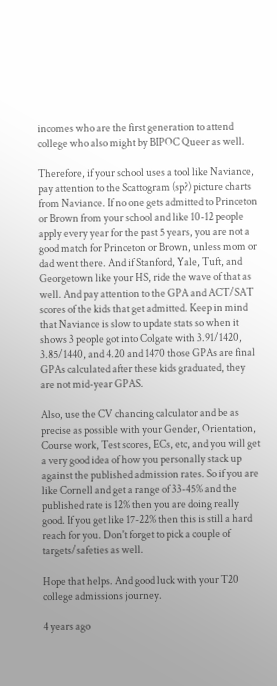incomes who are the first generation to attend college who also might by BIPOC Queer as well.

Therefore, if your school uses a tool like Naviance, pay attention to the Scattogram (sp?) picture charts from Naviance. If no one gets admitted to Princeton or Brown from your school and like 10-12 people apply every year for the past 5 years, you are not a good match for Princeton or Brown, unless mom or dad went there. And if Stanford, Yale, Tuft, and Georgetown like your HS, ride the wave of that as well. And pay attention to the GPA and ACT/SAT scores of the kids that get admitted. Keep in mind that Naviance is slow to update stats so when it shows 3 people got into Colgate with 3.91/1420, 3.85/1440, and 4.20 and 1470 those GPAs are final GPAs calculated after these kids graduated, they are not mid-year GPAS.

Also, use the CV chancing calculator and be as precise as possible with your Gender, Orientation, Course work, Test scores, ECs, etc, and you will get a very good idea of how you personally stack up against the published admission rates. So if you are like Cornell and get a range of 33-45% and the published rate is 12% then you are doing really good. If you get like 17-22% then this is still a hard reach for you. Don't forget to pick a couple of targets/safeties as well.

Hope that helps. And good luck with your T20 college admissions journey.

4 years ago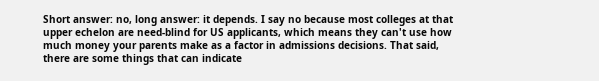Short answer: no, long answer: it depends. I say no because most colleges at that upper echelon are need-blind for US applicants, which means they can't use how much money your parents make as a factor in admissions decisions. That said, there are some things that can indicate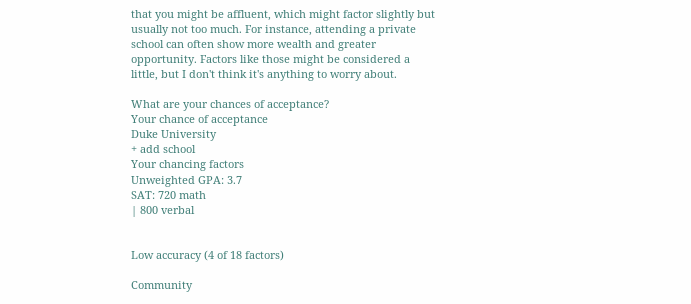that you might be affluent, which might factor slightly but usually not too much. For instance, attending a private school can often show more wealth and greater opportunity. Factors like those might be considered a little, but I don't think it's anything to worry about.

What are your chances of acceptance?
Your chance of acceptance
Duke University
+ add school
Your chancing factors
Unweighted GPA: 3.7
SAT: 720 math
| 800 verbal


Low accuracy (4 of 18 factors)

Community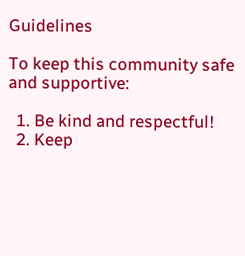Guidelines

To keep this community safe and supportive:

  1. Be kind and respectful!
  2. Keep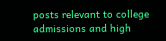posts relevant to college admissions and high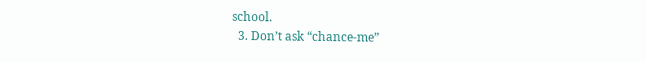school.
  3. Don’t ask “chance-me”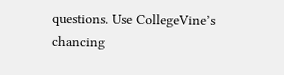questions. Use CollegeVine’s chancing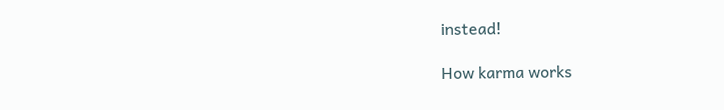instead!

How karma works